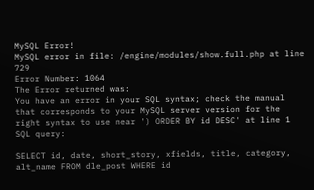MySQL Error!
MySQL error in file: /engine/modules/show.full.php at line 729
Error Number: 1064
The Error returned was:
You have an error in your SQL syntax; check the manual that corresponds to your MySQL server version for the right syntax to use near ') ORDER BY id DESC' at line 1
SQL query:

SELECT id, date, short_story, xfields, title, category, alt_name FROM dle_post WHERE id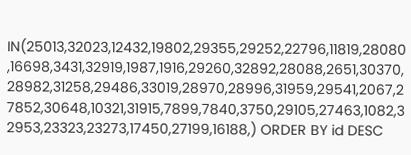IN(25013,32023,12432,19802,29355,29252,22796,11819,28080,16698,3431,32919,1987,1916,29260,32892,28088,2651,30370,28982,31258,29486,33019,28970,28996,31959,29541,2067,27852,30648,10321,31915,7899,7840,3750,29105,27463,1082,32953,23323,23273,17450,27199,16188,) ORDER BY id DESC